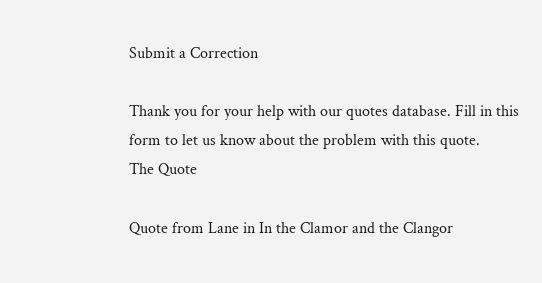Submit a Correction

Thank you for your help with our quotes database. Fill in this form to let us know about the problem with this quote.
The Quote

Quote from Lane in In the Clamor and the Clangor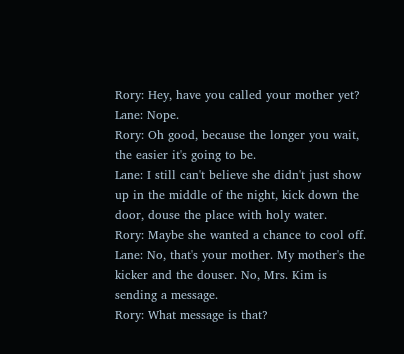Rory: Hey, have you called your mother yet?
Lane: Nope.
Rory: Oh good, because the longer you wait, the easier it's going to be.
Lane: I still can't believe she didn't just show up in the middle of the night, kick down the door, douse the place with holy water.
Rory: Maybe she wanted a chance to cool off.
Lane: No, that's your mother. My mother's the kicker and the douser. No, Mrs. Kim is sending a message.
Rory: What message is that?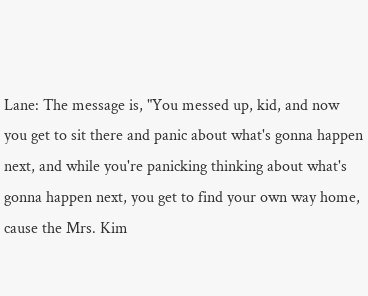Lane: The message is, "You messed up, kid, and now you get to sit there and panic about what's gonna happen next, and while you're panicking thinking about what's gonna happen next, you get to find your own way home, cause the Mrs. Kim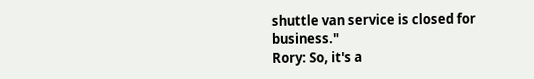shuttle van service is closed for business."
Rory: So, it's a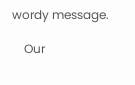wordy message.

    Our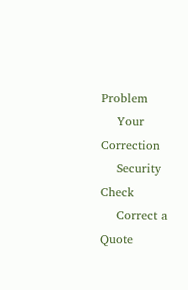Problem
    Your Correction
    Security Check
    Correct a Quote